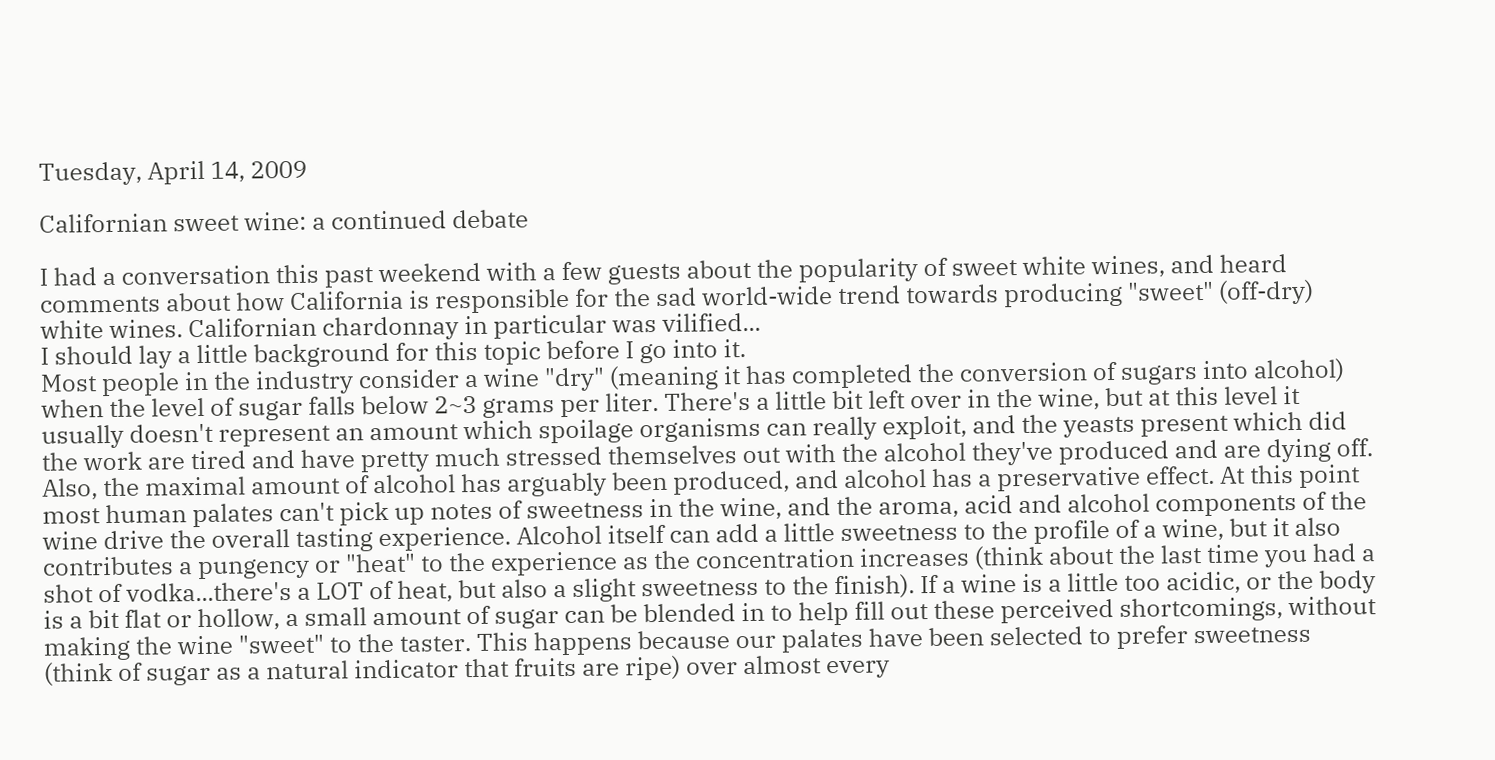Tuesday, April 14, 2009

Californian sweet wine: a continued debate

I had a conversation this past weekend with a few guests about the popularity of sweet white wines, and heard comments about how California is responsible for the sad world-wide trend towards producing "sweet" (off-dry) white wines. Californian chardonnay in particular was vilified...
I should lay a little background for this topic before I go into it.
Most people in the industry consider a wine "dry" (meaning it has completed the conversion of sugars into alcohol) when the level of sugar falls below 2~3 grams per liter. There's a little bit left over in the wine, but at this level it usually doesn't represent an amount which spoilage organisms can really exploit, and the yeasts present which did the work are tired and have pretty much stressed themselves out with the alcohol they've produced and are dying off. Also, the maximal amount of alcohol has arguably been produced, and alcohol has a preservative effect. At this point most human palates can't pick up notes of sweetness in the wine, and the aroma, acid and alcohol components of the wine drive the overall tasting experience. Alcohol itself can add a little sweetness to the profile of a wine, but it also contributes a pungency or "heat" to the experience as the concentration increases (think about the last time you had a shot of vodka...there's a LOT of heat, but also a slight sweetness to the finish). If a wine is a little too acidic, or the body is a bit flat or hollow, a small amount of sugar can be blended in to help fill out these perceived shortcomings, without making the wine "sweet" to the taster. This happens because our palates have been selected to prefer sweetness (think of sugar as a natural indicator that fruits are ripe) over almost every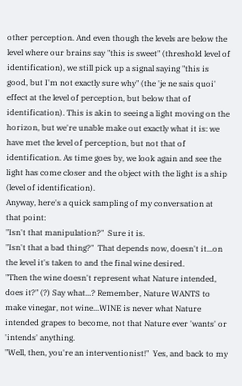other perception. And even though the levels are below the level where our brains say "this is sweet" (threshold level of identification), we still pick up a signal saying "this is good, but I'm not exactly sure why" (the 'je ne sais quoi' effect at the level of perception, but below that of identification). This is akin to seeing a light moving on the horizon, but we're unable make out exactly what it is: we have met the level of perception, but not that of identification. As time goes by, we look again and see the light has come closer and the object with the light is a ship (level of identification).
Anyway, here's a quick sampling of my conversation at that point:
"Isn't that manipulation?"  Sure it is.
"Isn't that a bad thing?"  That depends now, doesn't it...on the level it's taken to and the final wine desired.
"Then the wine doesn't represent what Nature intended, does it?" (?) Say what...? Remember, Nature WANTS to make vinegar, not wine...WINE is never what Nature intended grapes to become, not that Nature ever 'wants' or 'intends' anything.
"Well, then, you're an interventionist!"  Yes, and back to my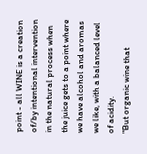point - all WINE is a creation of/by intentional intervention in the natural process when the juice gets to a point where we have alcohol and aromas we like, with a balanced level of acidity.
"But organic wine that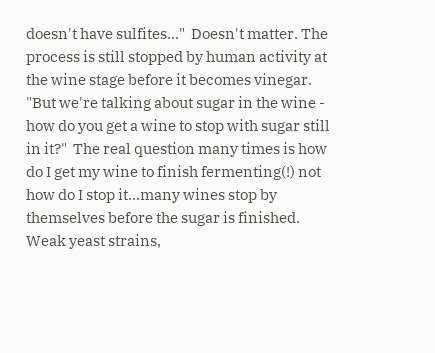doesn't have sulfites..."  Doesn't matter. The process is still stopped by human activity at the wine stage before it becomes vinegar.
"But we're talking about sugar in the wine - how do you get a wine to stop with sugar still in it?"  The real question many times is how do I get my wine to finish fermenting(!) not how do I stop it...many wines stop by themselves before the sugar is finished. Weak yeast strains,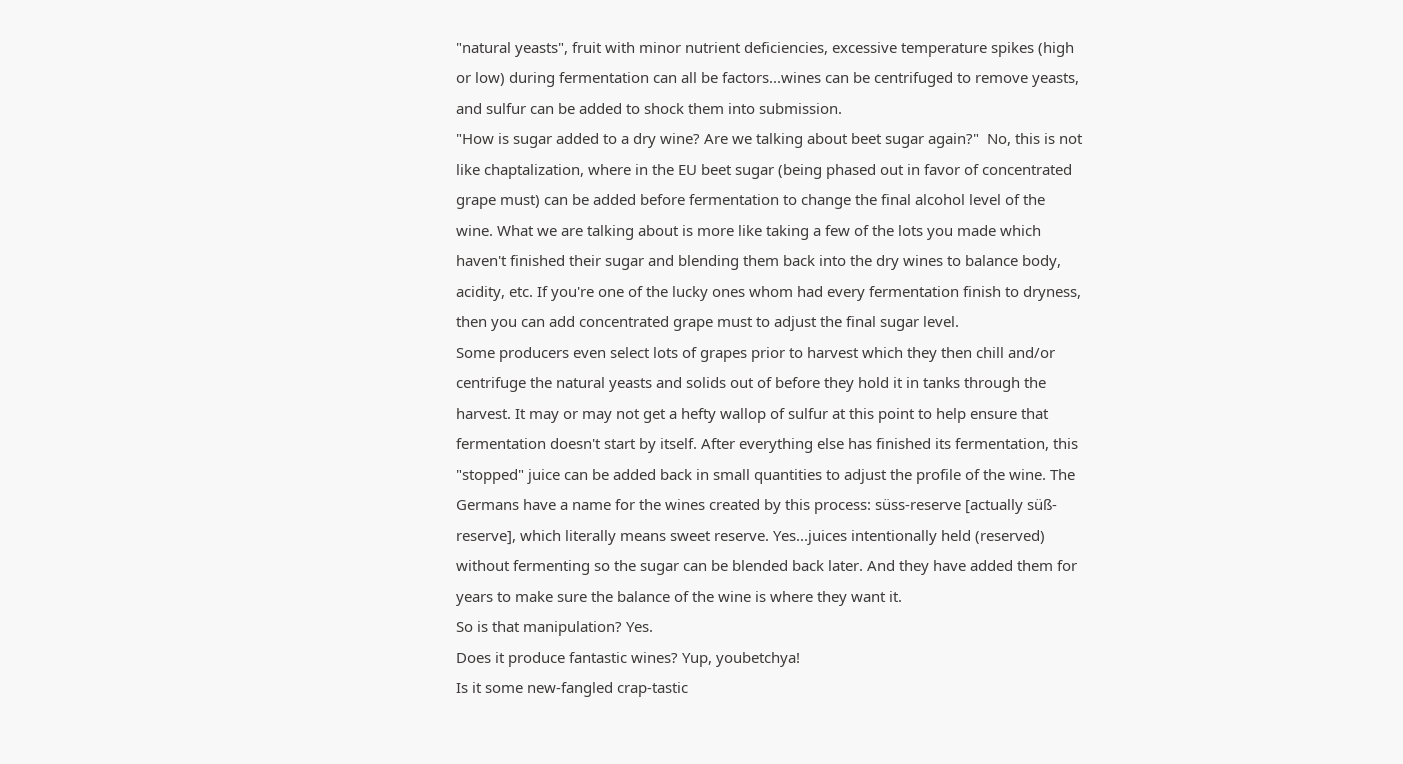"natural yeasts", fruit with minor nutrient deficiencies, excessive temperature spikes (high or low) during fermentation can all be factors...wines can be centrifuged to remove yeasts, and sulfur can be added to shock them into submission.
"How is sugar added to a dry wine? Are we talking about beet sugar again?"  No, this is not like chaptalization, where in the EU beet sugar (being phased out in favor of concentrated grape must) can be added before fermentation to change the final alcohol level of the wine. What we are talking about is more like taking a few of the lots you made which haven't finished their sugar and blending them back into the dry wines to balance body, acidity, etc. If you're one of the lucky ones whom had every fermentation finish to dryness, then you can add concentrated grape must to adjust the final sugar level.
Some producers even select lots of grapes prior to harvest which they then chill and/or centrifuge the natural yeasts and solids out of before they hold it in tanks through the harvest. It may or may not get a hefty wallop of sulfur at this point to help ensure that fermentation doesn't start by itself. After everything else has finished its fermentation, this "stopped" juice can be added back in small quantities to adjust the profile of the wine. The Germans have a name for the wines created by this process: süss-reserve [actually süß-reserve], which literally means sweet reserve. Yes...juices intentionally held (reserved) without fermenting so the sugar can be blended back later. And they have added them for years to make sure the balance of the wine is where they want it.
So is that manipulation? Yes.
Does it produce fantastic wines? Yup, youbetchya!
Is it some new-fangled crap-tastic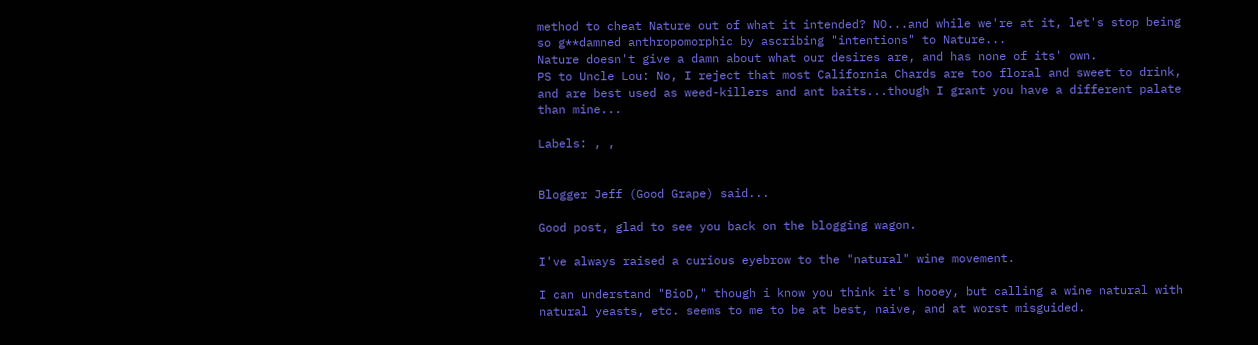method to cheat Nature out of what it intended? NO...and while we're at it, let's stop being so g**damned anthropomorphic by ascribing "intentions" to Nature...
Nature doesn't give a damn about what our desires are, and has none of its' own.
PS to Uncle Lou: No, I reject that most California Chards are too floral and sweet to drink, and are best used as weed-killers and ant baits...though I grant you have a different palate than mine...

Labels: , ,


Blogger Jeff (Good Grape) said...

Good post, glad to see you back on the blogging wagon.

I've always raised a curious eyebrow to the "natural" wine movement.

I can understand "BioD," though i know you think it's hooey, but calling a wine natural with natural yeasts, etc. seems to me to be at best, naive, and at worst misguided.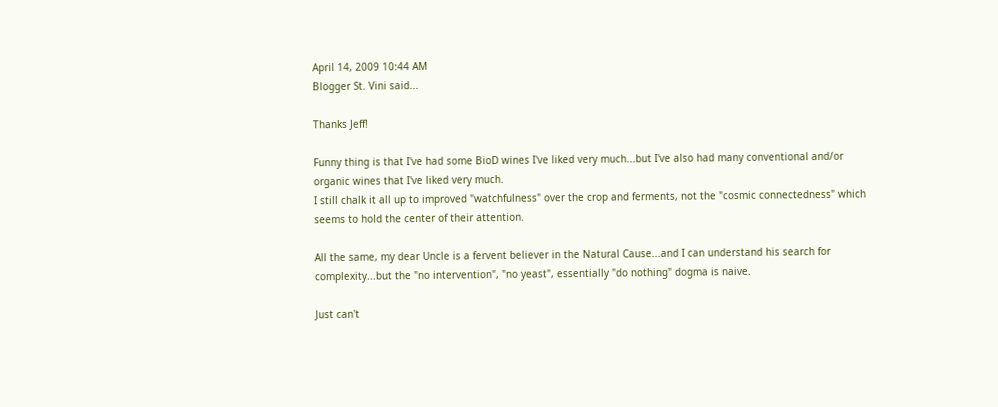April 14, 2009 10:44 AM
Blogger St. Vini said...

Thanks Jeff!

Funny thing is that I've had some BioD wines I've liked very much...but I've also had many conventional and/or organic wines that I've liked very much.
I still chalk it all up to improved "watchfulness" over the crop and ferments, not the "cosmic connectedness" which seems to hold the center of their attention.

All the same, my dear Uncle is a fervent believer in the Natural Cause...and I can understand his search for complexity...but the "no intervention", "no yeast", essentially "do nothing" dogma is naive.

Just can't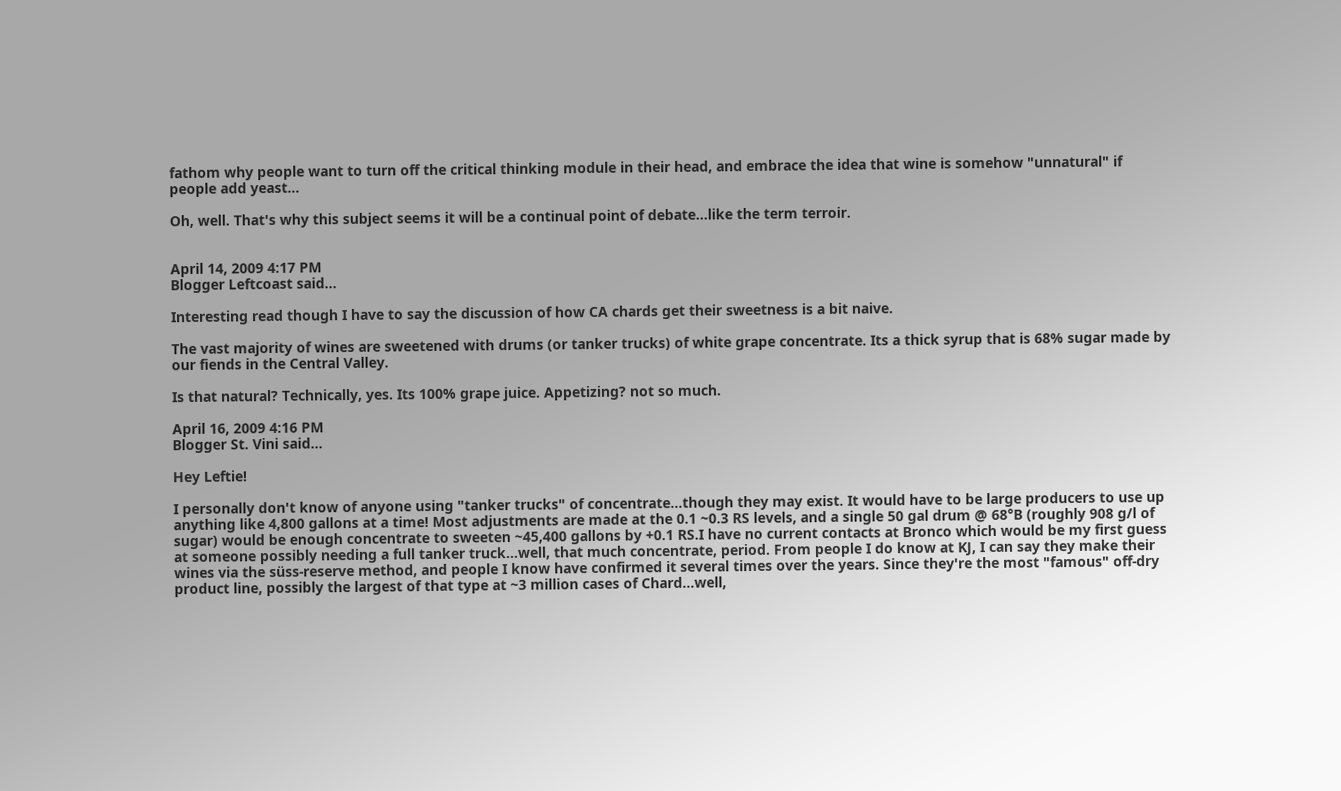fathom why people want to turn off the critical thinking module in their head, and embrace the idea that wine is somehow "unnatural" if people add yeast...

Oh, well. That's why this subject seems it will be a continual point of debate...like the term terroir.


April 14, 2009 4:17 PM
Blogger Leftcoast said...

Interesting read though I have to say the discussion of how CA chards get their sweetness is a bit naive.

The vast majority of wines are sweetened with drums (or tanker trucks) of white grape concentrate. Its a thick syrup that is 68% sugar made by our fiends in the Central Valley.

Is that natural? Technically, yes. Its 100% grape juice. Appetizing? not so much.

April 16, 2009 4:16 PM
Blogger St. Vini said...

Hey Leftie!

I personally don't know of anyone using "tanker trucks" of concentrate...though they may exist. It would have to be large producers to use up anything like 4,800 gallons at a time! Most adjustments are made at the 0.1 ~0.3 RS levels, and a single 50 gal drum @ 68°B (roughly 908 g/l of sugar) would be enough concentrate to sweeten ~45,400 gallons by +0.1 RS.I have no current contacts at Bronco which would be my first guess at someone possibly needing a full tanker truck...well, that much concentrate, period. From people I do know at KJ, I can say they make their wines via the süss-reserve method, and people I know have confirmed it several times over the years. Since they're the most "famous" off-dry product line, possibly the largest of that type at ~3 million cases of Chard...well,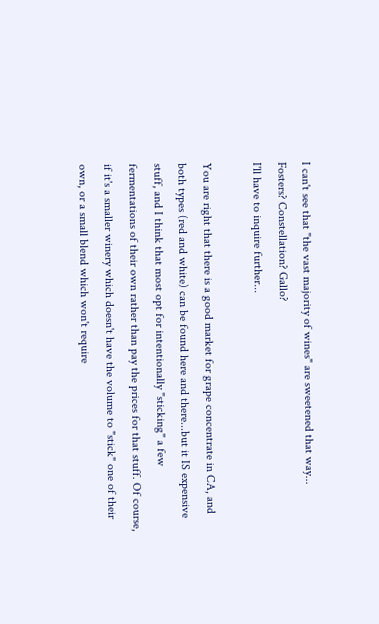I can't see that "the vast majority of wines" are sweetened that way...
Fosters? Constellation? Gallo?
I'll have to inquire further...

You are right that there is a good market for grape concentrate in CA, and both types (red and white) can be found here and there...but it IS expensive stuff, and I think that most opt for intentionally "sticking" a few fermentations of their own rather than pay the prices for that stuff. Of course, if it's a smaller winery which doesn't have the volume to "stick" one of their own, or a small blend which won't require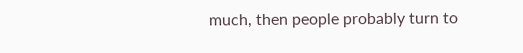much, then people probably turn to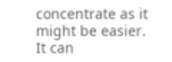concentrate as it might be easier.
It can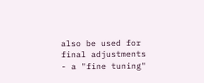also be used for final adjustments - a "fine tuning"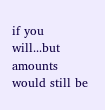if you will...but amounts would still be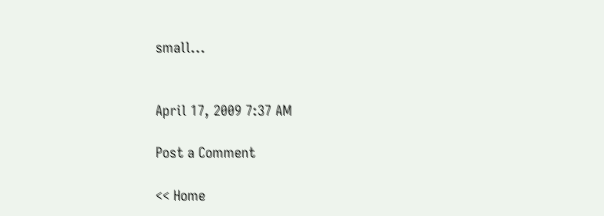small...


April 17, 2009 7:37 AM

Post a Comment

<< Home